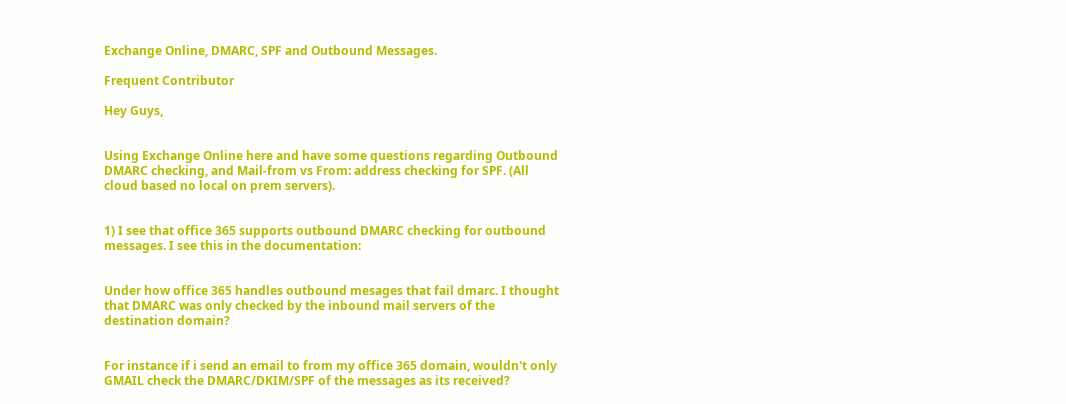Exchange Online, DMARC, SPF and Outbound Messages.

Frequent Contributor

Hey Guys,


Using Exchange Online here and have some questions regarding Outbound DMARC checking, and Mail-from vs From: address checking for SPF. (All cloud based no local on prem servers).


1) I see that office 365 supports outbound DMARC checking for outbound messages. I see this in the documentation:


Under how office 365 handles outbound mesages that fail dmarc. I thought that DMARC was only checked by the inbound mail servers of the destination domain?


For instance if i send an email to from my office 365 domain, wouldn't only GMAIL check the DMARC/DKIM/SPF of the messages as its received?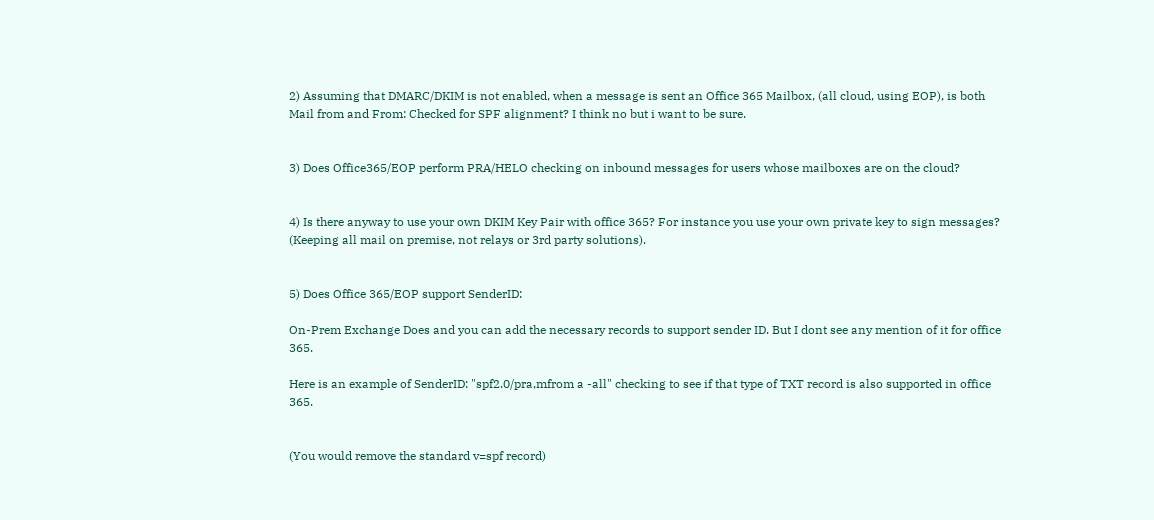2) Assuming that DMARC/DKIM is not enabled, when a message is sent an Office 365 Mailbox, (all cloud, using EOP), is both Mail from and From: Checked for SPF alignment? I think no but i want to be sure.


3) Does Office365/EOP perform PRA/HELO checking on inbound messages for users whose mailboxes are on the cloud?


4) Is there anyway to use your own DKIM Key Pair with office 365? For instance you use your own private key to sign messages? (Keeping all mail on premise, not relays or 3rd party solutions).


5) Does Office 365/EOP support SenderID:

On-Prem Exchange Does and you can add the necessary records to support sender ID. But I dont see any mention of it for office 365.

Here is an example of SenderID: "spf2.0/pra,mfrom a -all" checking to see if that type of TXT record is also supported in office 365.


(You would remove the standard v=spf record)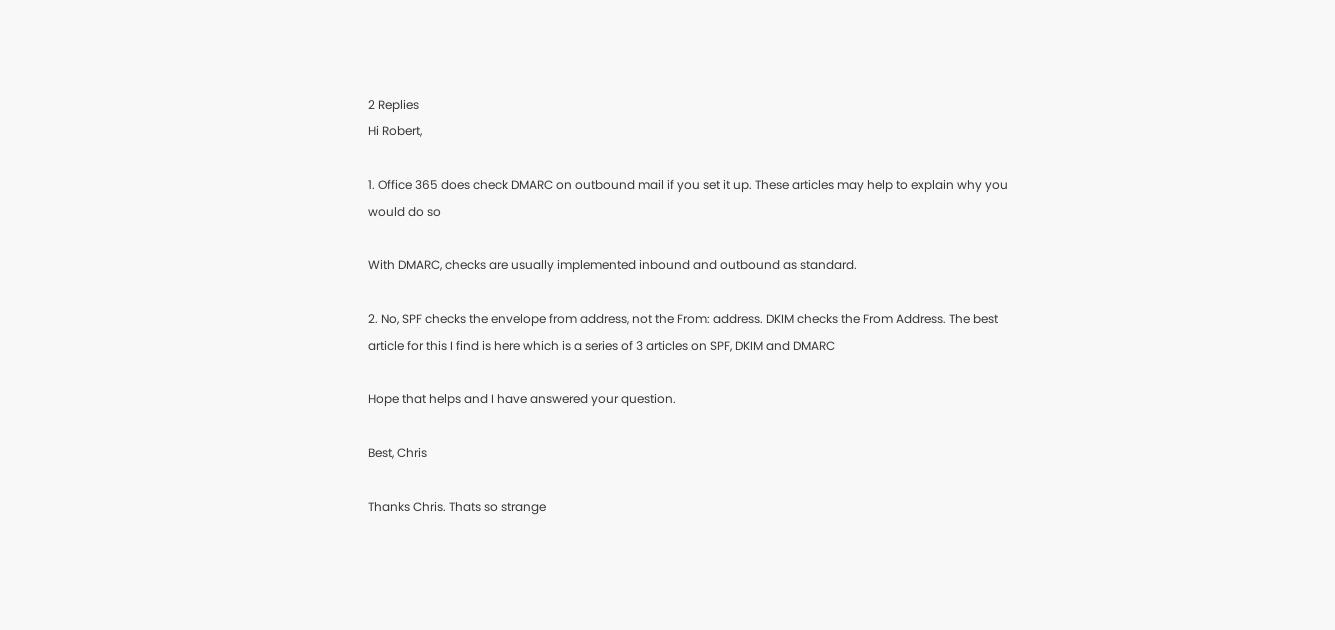2 Replies
Hi Robert,

1. Office 365 does check DMARC on outbound mail if you set it up. These articles may help to explain why you would do so

With DMARC, checks are usually implemented inbound and outbound as standard.

2. No, SPF checks the envelope from address, not the From: address. DKIM checks the From Address. The best article for this I find is here which is a series of 3 articles on SPF, DKIM and DMARC

Hope that helps and I have answered your question.

Best, Chris

Thanks Chris. Thats so strange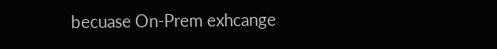becuase On-Prem exhcange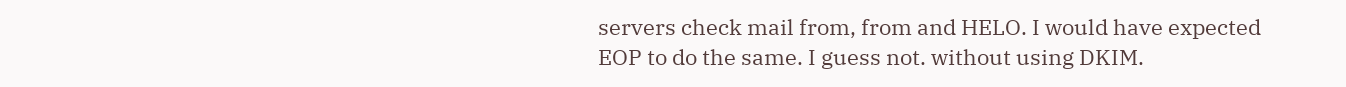servers check mail from, from and HELO. I would have expected EOP to do the same. I guess not. without using DKIM.